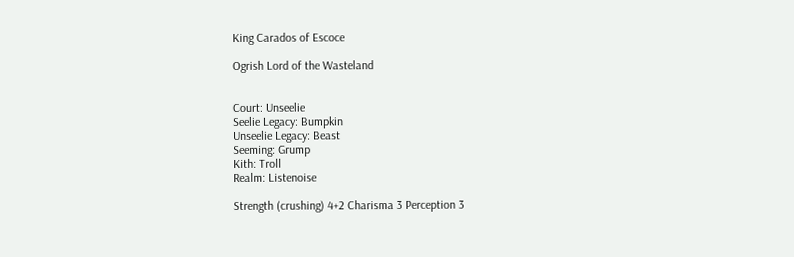King Carados of Escoce

Ogrish Lord of the Wasteland


Court: Unseelie
Seelie Legacy: Bumpkin
Unseelie Legacy: Beast
Seeming: Grump
Kith: Troll
Realm: Listenoise

Strength (crushing) 4+2 Charisma 3 Perception 3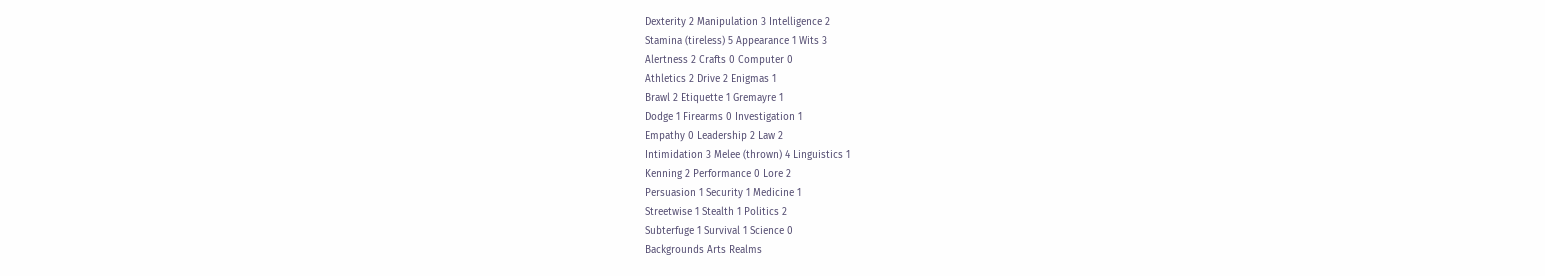Dexterity 2 Manipulation 3 Intelligence 2
Stamina (tireless) 5 Appearance 1 Wits 3
Alertness 2 Crafts 0 Computer 0
Athletics 2 Drive 2 Enigmas 1
Brawl 2 Etiquette 1 Gremayre 1
Dodge 1 Firearms 0 Investigation 1
Empathy 0 Leadership 2 Law 2
Intimidation 3 Melee (thrown) 4 Linguistics 1
Kenning 2 Performance 0 Lore 2
Persuasion 1 Security 1 Medicine 1
Streetwise 1 Stealth 1 Politics 2
Subterfuge 1 Survival 1 Science 0
Backgrounds Arts Realms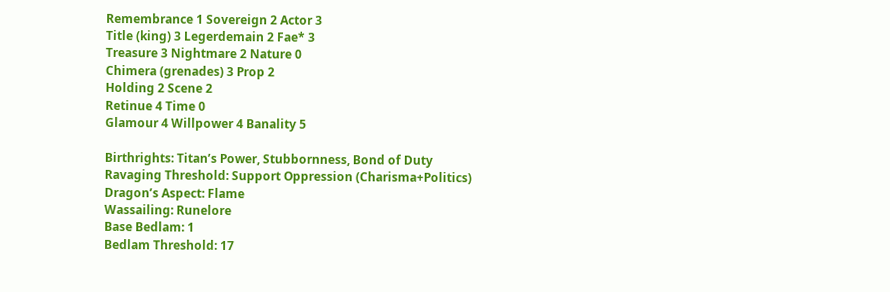Remembrance 1 Sovereign 2 Actor 3
Title (king) 3 Legerdemain 2 Fae* 3
Treasure 3 Nightmare 2 Nature 0
Chimera (grenades) 3 Prop 2
Holding 2 Scene 2
Retinue 4 Time 0
Glamour 4 Willpower 4 Banality 5

Birthrights: Titan’s Power, Stubbornness, Bond of Duty
Ravaging Threshold: Support Oppression (Charisma+Politics)
Dragon’s Aspect: Flame
Wassailing: Runelore
Base Bedlam: 1
Bedlam Threshold: 17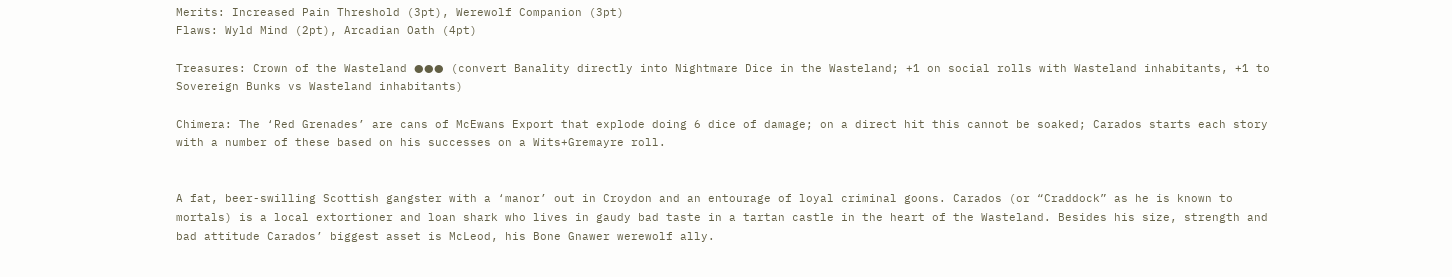Merits: Increased Pain Threshold (3pt), Werewolf Companion (3pt)
Flaws: Wyld Mind (2pt), Arcadian Oath (4pt)

Treasures: Crown of the Wasteland ●●● (convert Banality directly into Nightmare Dice in the Wasteland; +1 on social rolls with Wasteland inhabitants, +1 to Sovereign Bunks vs Wasteland inhabitants)

Chimera: The ‘Red Grenades’ are cans of McEwans Export that explode doing 6 dice of damage; on a direct hit this cannot be soaked; Carados starts each story with a number of these based on his successes on a Wits+Gremayre roll.


A fat, beer-swilling Scottish gangster with a ‘manor’ out in Croydon and an entourage of loyal criminal goons. Carados (or “Craddock” as he is known to mortals) is a local extortioner and loan shark who lives in gaudy bad taste in a tartan castle in the heart of the Wasteland. Besides his size, strength and bad attitude Carados’ biggest asset is McLeod, his Bone Gnawer werewolf ally.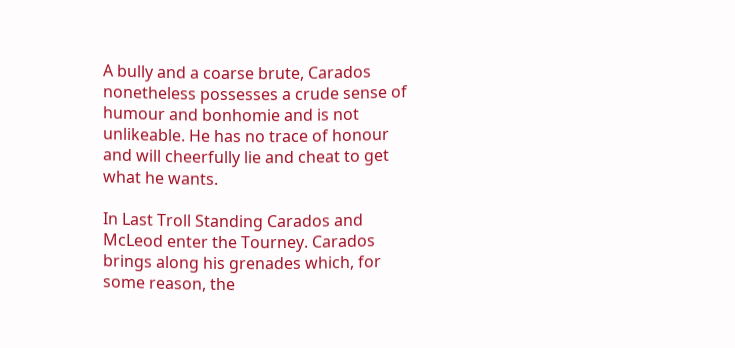A bully and a coarse brute, Carados nonetheless possesses a crude sense of humour and bonhomie and is not unlikeable. He has no trace of honour and will cheerfully lie and cheat to get what he wants.

In Last Troll Standing Carados and McLeod enter the Tourney. Carados brings along his grenades which, for some reason, the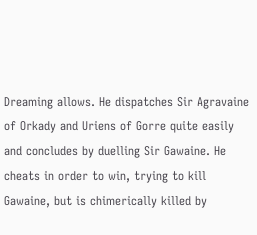Dreaming allows. He dispatches Sir Agravaine of Orkady and Uriens of Gorre quite easily and concludes by duelling Sir Gawaine. He cheats in order to win, trying to kill Gawaine, but is chimerically killed by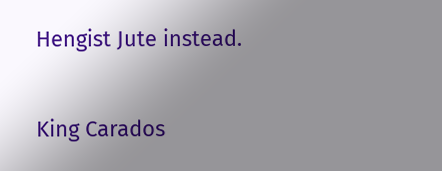Hengist Jute instead.

King Carados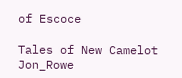of Escoce

Tales of New Camelot Jon_Rowe